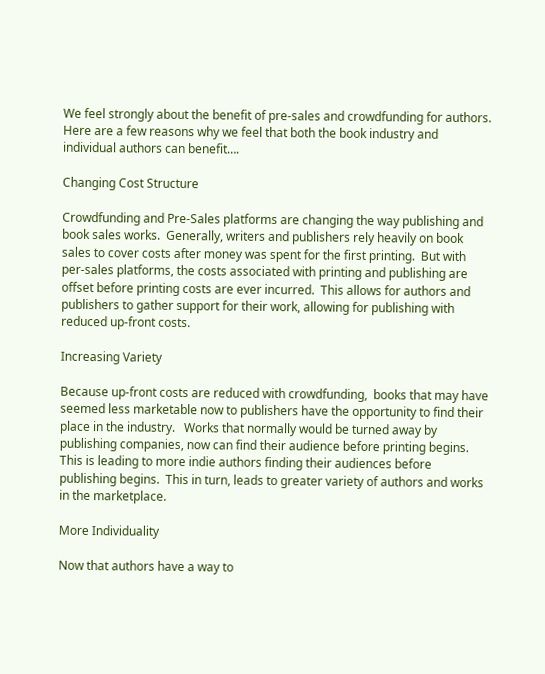We feel strongly about the benefit of pre-sales and crowdfunding for authors.  Here are a few reasons why we feel that both the book industry and individual authors can benefit….

Changing Cost Structure

Crowdfunding and Pre-Sales platforms are changing the way publishing and book sales works.  Generally, writers and publishers rely heavily on book sales to cover costs after money was spent for the first printing.  But with per-sales platforms, the costs associated with printing and publishing are offset before printing costs are ever incurred.  This allows for authors and publishers to gather support for their work, allowing for publishing with reduced up-front costs.

Increasing Variety

Because up-front costs are reduced with crowdfunding,  books that may have seemed less marketable now to publishers have the opportunity to find their place in the industry.   Works that normally would be turned away by publishing companies, now can find their audience before printing begins.  This is leading to more indie authors finding their audiences before publishing begins.  This in turn, leads to greater variety of authors and works in the marketplace.

More Individuality

Now that authors have a way to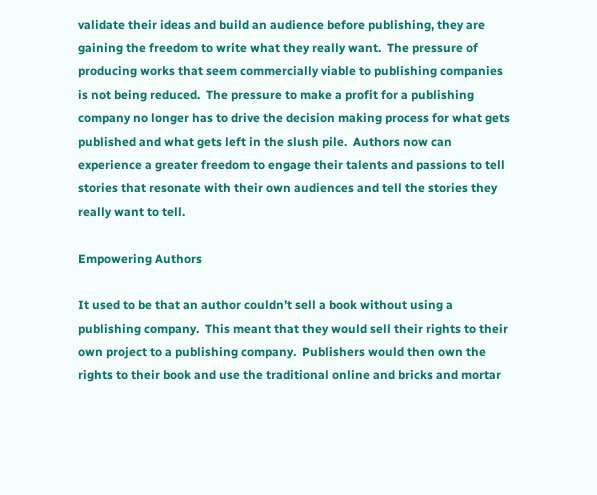validate their ideas and build an audience before publishing, they are gaining the freedom to write what they really want.  The pressure of producing works that seem commercially viable to publishing companies is not being reduced.  The pressure to make a profit for a publishing company no longer has to drive the decision making process for what gets published and what gets left in the slush pile.  Authors now can experience a greater freedom to engage their talents and passions to tell stories that resonate with their own audiences and tell the stories they really want to tell.

Empowering Authors

It used to be that an author couldn’t sell a book without using a publishing company.  This meant that they would sell their rights to their own project to a publishing company.  Publishers would then own the rights to their book and use the traditional online and bricks and mortar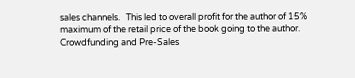sales channels.   This led to overall profit for the author of 15% maximum of the retail price of the book going to the author. Crowdfunding and Pre-Sales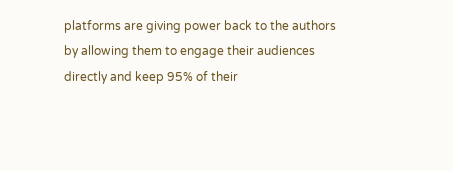platforms are giving power back to the authors by allowing them to engage their audiences directly and keep 95% of their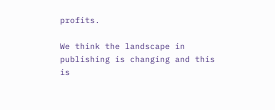profits.

We think the landscape in publishing is changing and this is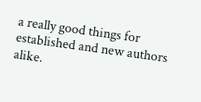a really good things for established and new authors alike.